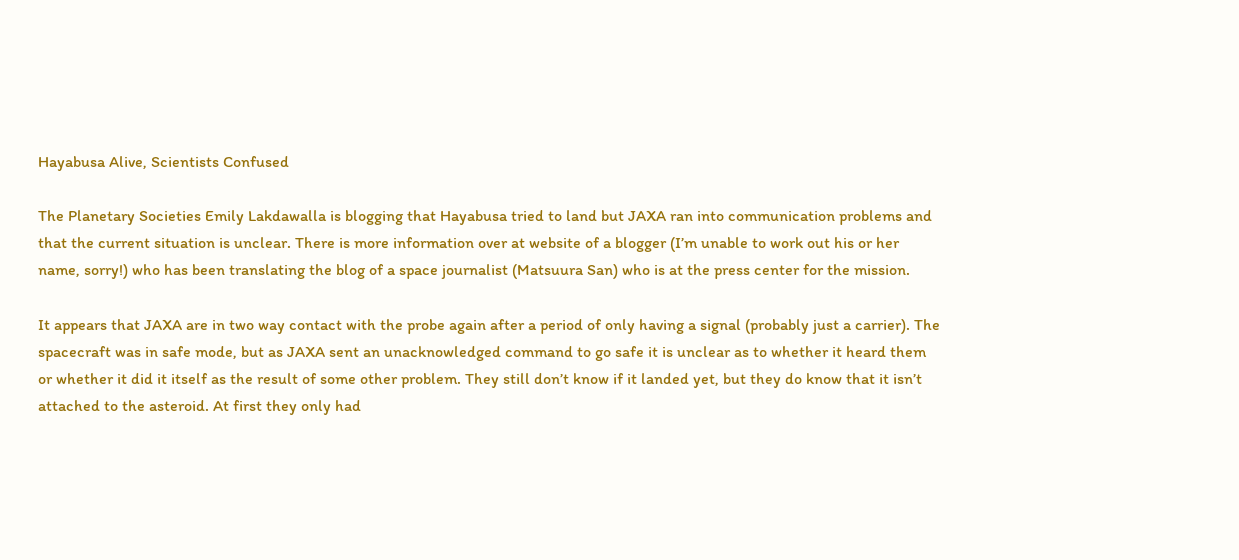Hayabusa Alive, Scientists Confused

The Planetary Societies Emily Lakdawalla is blogging that Hayabusa tried to land but JAXA ran into communication problems and that the current situation is unclear. There is more information over at website of a blogger (I’m unable to work out his or her name, sorry!) who has been translating the blog of a space journalist (Matsuura San) who is at the press center for the mission.

It appears that JAXA are in two way contact with the probe again after a period of only having a signal (probably just a carrier). The spacecraft was in safe mode, but as JAXA sent an unacknowledged command to go safe it is unclear as to whether it heard them or whether it did it itself as the result of some other problem. They still don’t know if it landed yet, but they do know that it isn’t attached to the asteroid. At first they only had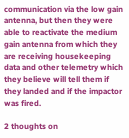communication via the low gain antenna, but then they were able to reactivate the medium gain antenna from which they are receiving housekeeping data and other telemetry which they believe will tell them if they landed and if the impactor was fired.

2 thoughts on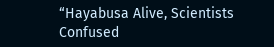“Hayabusa Alive, Scientists Confused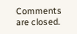Comments are closed.